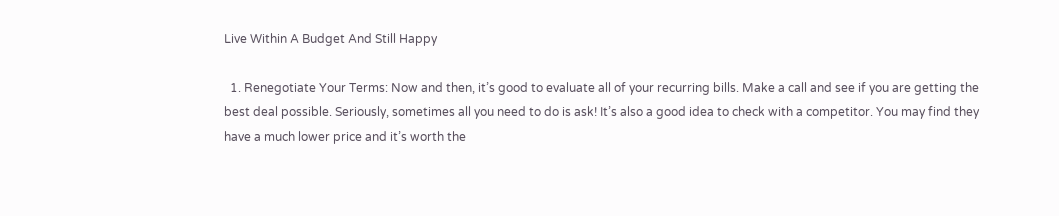Live Within A Budget And Still Happy

  1. Renegotiate Your Terms: Now and then, it’s good to evaluate all of your recurring bills. Make a call and see if you are getting the best deal possible. Seriously, sometimes all you need to do is ask! It’s also a good idea to check with a competitor. You may find they have a much lower price and it’s worth the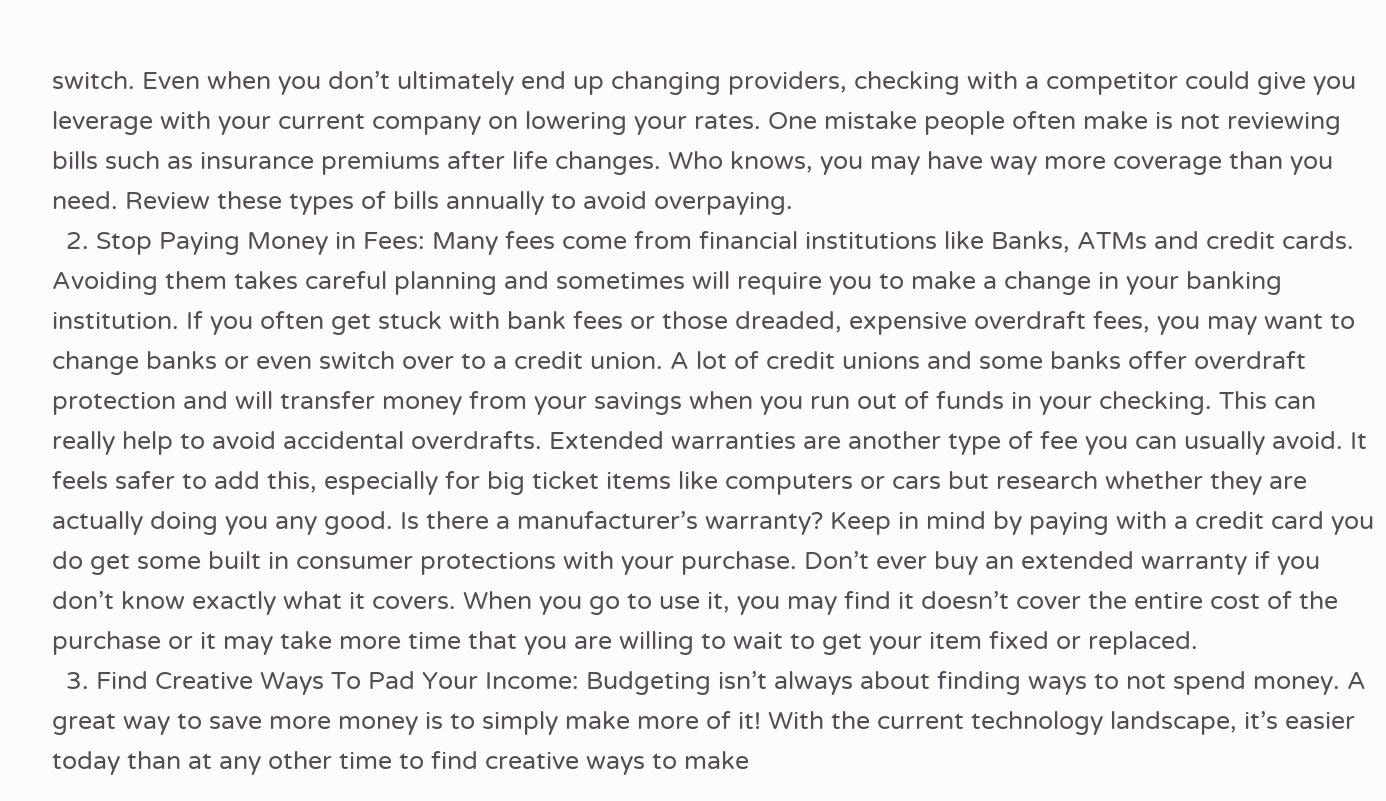switch. Even when you don’t ultimately end up changing providers, checking with a competitor could give you leverage with your current company on lowering your rates. One mistake people often make is not reviewing bills such as insurance premiums after life changes. Who knows, you may have way more coverage than you need. Review these types of bills annually to avoid overpaying.
  2. Stop Paying Money in Fees: Many fees come from financial institutions like Banks, ATMs and credit cards. Avoiding them takes careful planning and sometimes will require you to make a change in your banking institution. If you often get stuck with bank fees or those dreaded, expensive overdraft fees, you may want to change banks or even switch over to a credit union. A lot of credit unions and some banks offer overdraft protection and will transfer money from your savings when you run out of funds in your checking. This can really help to avoid accidental overdrafts. Extended warranties are another type of fee you can usually avoid. It feels safer to add this, especially for big ticket items like computers or cars but research whether they are actually doing you any good. Is there a manufacturer’s warranty? Keep in mind by paying with a credit card you do get some built in consumer protections with your purchase. Don’t ever buy an extended warranty if you don’t know exactly what it covers. When you go to use it, you may find it doesn’t cover the entire cost of the purchase or it may take more time that you are willing to wait to get your item fixed or replaced.
  3. Find Creative Ways To Pad Your Income: Budgeting isn’t always about finding ways to not spend money. A great way to save more money is to simply make more of it! With the current technology landscape, it’s easier today than at any other time to find creative ways to make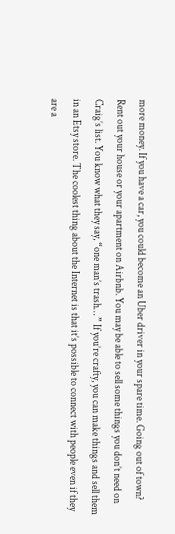more money. If you have a car, you could become an Uber driver in your spare time. Going out of town? Rent out your house or your apartment on Airbnb. You may be able to sell some things you don’t need on Craig’s list. You know what they say, “one man’s trash… ” If you’re crafty, you can make things and sell them in an Etsy store. The coolest thing about the Internet is that it’s possible to connect with people even if they are a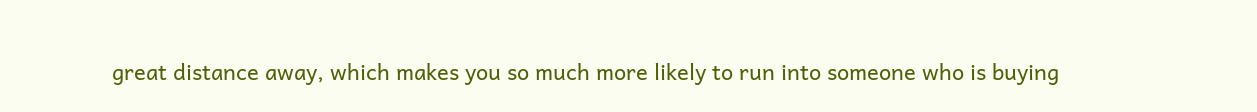great distance away, which makes you so much more likely to run into someone who is buying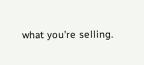what you’re selling.